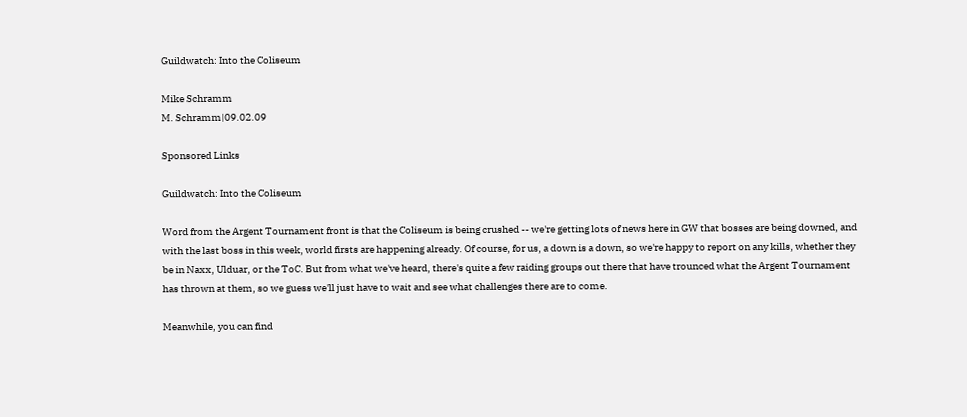Guildwatch: Into the Coliseum

Mike Schramm
M. Schramm|09.02.09

Sponsored Links

Guildwatch: Into the Coliseum

Word from the Argent Tournament front is that the Coliseum is being crushed -- we're getting lots of news here in GW that bosses are being downed, and with the last boss in this week, world firsts are happening already. Of course, for us, a down is a down, so we're happy to report on any kills, whether they be in Naxx, Ulduar, or the ToC. But from what we've heard, there's quite a few raiding groups out there that have trounced what the Argent Tournament has thrown at them, so we guess we'll just have to wait and see what challenges there are to come.

Meanwhile, you can find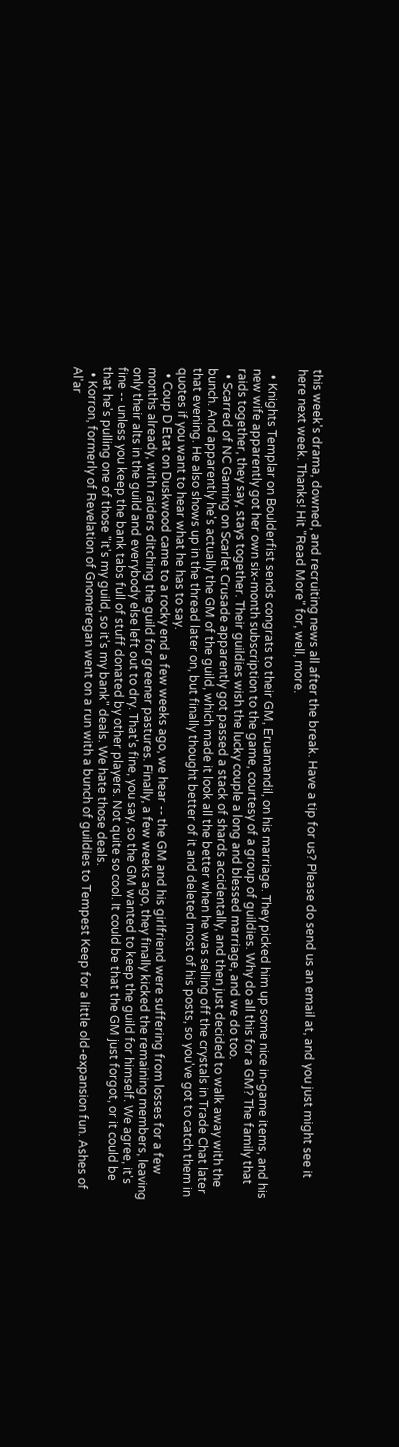this week's drama, downed, and recruiting news all after the break. Have a tip for us? Please do send us an email at, and you just might see it here next week. Thanks! Hit "Read More" for, well, more.

  • Knights Templar on Boulderfist sends congrats to their GM, Eruamandil, on his marriage. They picked him up some nice in-game items, and his new wife apparently got her own six-month subscription to the game, courtesy of a group of guildies. Why do all this for a GM? The family that raids together, they say, stays together. Their guildies wish the lucky couple a long and blessed marriage, and we do too.
  • Scarred of NC Gaming on Scarlet Crusade apparently got passed a stack of shards accidentally, and then just decided to walk away with the bunch. And apparently he's actually the GM of the guild, which made it look all the better when he was selling off the crystals in Trade Chat later that evening. He also shows up in the thread later on, but finally thought better of it and deleted most of his posts, so you've got to catch them in quotes if you want to hear what he has to say.
  • Coup D Etat on Duskwood came to a rocky end a few weeks ago, we hear -- the GM and his girlfriend were suffering from losses for a few months already, with raiders ditching the guild for greener pastures. Finally, a few weeks ago, they finally kicked the remaining members, leaving only their alts in the guild and everybody else left out to dry. That's fine, you say, so the GM wanted to keep the guild for himself. We agree, it's fine -- unless you keep the bank tabs full of stuff donated by other players. Not quite so cool. It could be that the GM just forgot, or it could be that he's pulling one of those "it's my guild, so it's my bank" deals. We hate those deals.
  • Korron, formerly of Revelation of Gnomeregan went on a run with a bunch of guildies to Tempest Keep for a little old-expansion fun. Ashes of Al'ar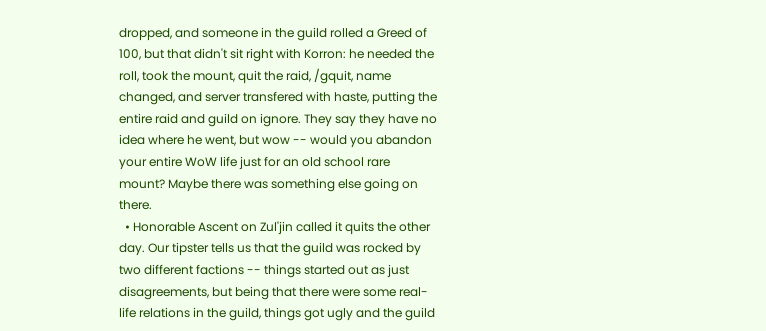dropped, and someone in the guild rolled a Greed of 100, but that didn't sit right with Korron: he needed the roll, took the mount, quit the raid, /gquit, name changed, and server transfered with haste, putting the entire raid and guild on ignore. They say they have no idea where he went, but wow -- would you abandon your entire WoW life just for an old school rare mount? Maybe there was something else going on there.
  • Honorable Ascent on Zul'jin called it quits the other day. Our tipster tells us that the guild was rocked by two different factions -- things started out as just disagreements, but being that there were some real-life relations in the guild, things got ugly and the guild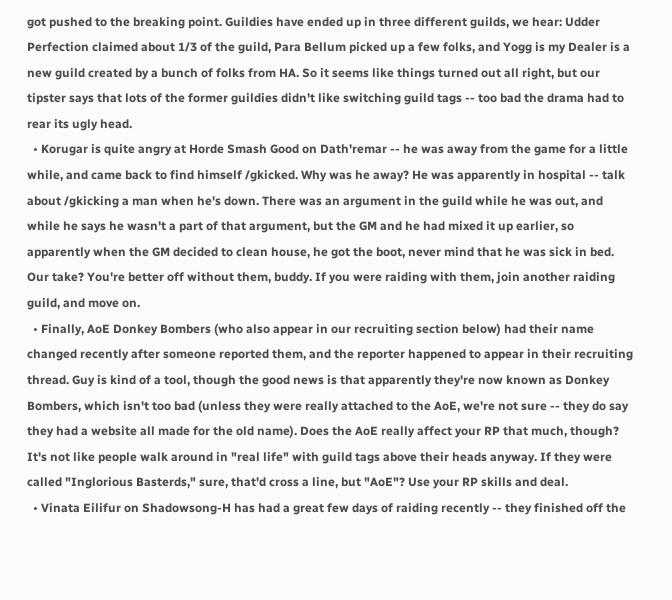got pushed to the breaking point. Guildies have ended up in three different guilds, we hear: Udder Perfection claimed about 1/3 of the guild, Para Bellum picked up a few folks, and Yogg is my Dealer is a new guild created by a bunch of folks from HA. So it seems like things turned out all right, but our tipster says that lots of the former guildies didn't like switching guild tags -- too bad the drama had to rear its ugly head.
  • Korugar is quite angry at Horde Smash Good on Dath'remar -- he was away from the game for a little while, and came back to find himself /gkicked. Why was he away? He was apparently in hospital -- talk about /gkicking a man when he's down. There was an argument in the guild while he was out, and while he says he wasn't a part of that argument, but the GM and he had mixed it up earlier, so apparently when the GM decided to clean house, he got the boot, never mind that he was sick in bed. Our take? You're better off without them, buddy. If you were raiding with them, join another raiding guild, and move on.
  • Finally, AoE Donkey Bombers (who also appear in our recruiting section below) had their name changed recently after someone reported them, and the reporter happened to appear in their recruiting thread. Guy is kind of a tool, though the good news is that apparently they're now known as Donkey Bombers, which isn't too bad (unless they were really attached to the AoE, we're not sure -- they do say they had a website all made for the old name). Does the AoE really affect your RP that much, though? It's not like people walk around in "real life" with guild tags above their heads anyway. If they were called "Inglorious Basterds," sure, that'd cross a line, but "AoE"? Use your RP skills and deal.
  • Vinata Eilifur on Shadowsong-H has had a great few days of raiding recently -- they finished off the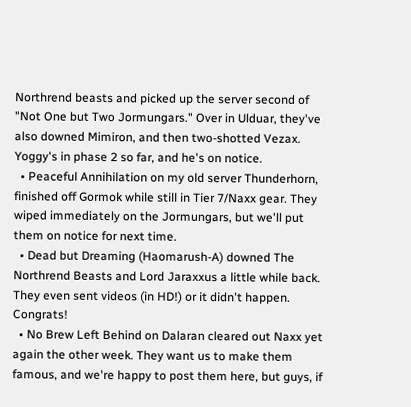Northrend beasts and picked up the server second of "Not One but Two Jormungars." Over in Ulduar, they've also downed Mimiron, and then two-shotted Vezax. Yoggy's in phase 2 so far, and he's on notice.
  • Peaceful Annihilation on my old server Thunderhorn, finished off Gormok while still in Tier 7/Naxx gear. They wiped immediately on the Jormungars, but we'll put them on notice for next time.
  • Dead but Dreaming (Haomarush-A) downed The Northrend Beasts and Lord Jaraxxus a little while back. They even sent videos (in HD!) or it didn't happen. Congrats!
  • No Brew Left Behind on Dalaran cleared out Naxx yet again the other week. They want us to make them famous, and we're happy to post them here, but guys, if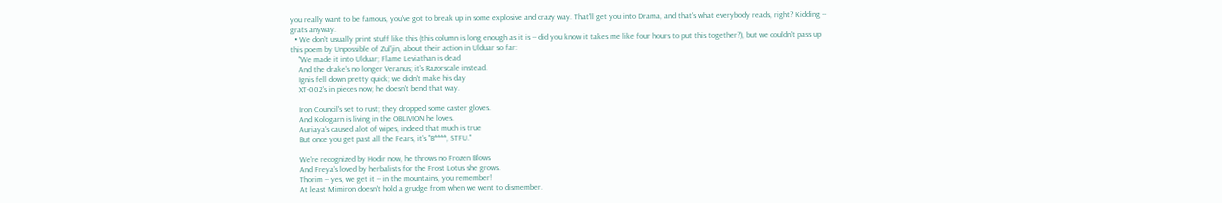you really want to be famous, you've got to break up in some explosive and crazy way. That'll get you into Drama, and that's what everybody reads, right? Kidding -- grats anyway.
  • We don't usually print stuff like this (this column is long enough as it is -- did you know it takes me like four hours to put this together?), but we couldn't pass up this poem by Unpossible of Zul'jin, about their action in Ulduar so far:
    "We made it into Ulduar; Flame Leviathan is dead
    And the drake's no longer Veranus; it's Razorscale instead.
    Ignis fell down pretty quick; we didn't make his day
    XT-002's in pieces now; he doesn't bend that way.

    Iron Council's set to rust; they dropped some caster gloves.
    And Kologarn is living in the OBLIVION he loves.
    Auriaya's caused alot of wipes, indeed that much is true
    But once you get past all the Fears, it's "B****, STFU."

    We're recognized by Hodir now, he throws no Frozen Blows
    And Freya's loved by herbalists for the Frost Lotus she grows.
    Thorim -- yes, we get it -- in the mountains, you remember!
    At least Mimiron doesn't hold a grudge from when we went to dismember.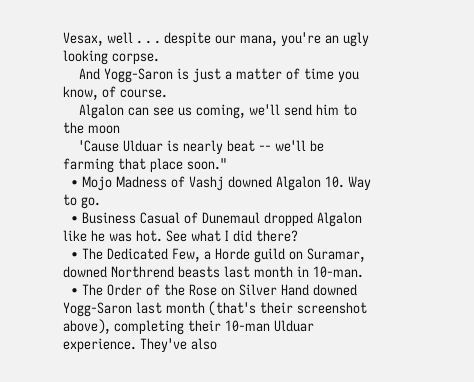Vesax, well . . . despite our mana, you're an ugly looking corpse.
    And Yogg-Saron is just a matter of time you know, of course.
    Algalon can see us coming, we'll send him to the moon
    'Cause Ulduar is nearly beat -- we'll be farming that place soon."
  • Mojo Madness of Vashj downed Algalon 10. Way to go.
  • Business Casual of Dunemaul dropped Algalon like he was hot. See what I did there?
  • The Dedicated Few, a Horde guild on Suramar, downed Northrend beasts last month in 10-man.
  • The Order of the Rose on Silver Hand downed Yogg-Saron last month (that's their screenshot above), completing their 10-man Ulduar experience. They've also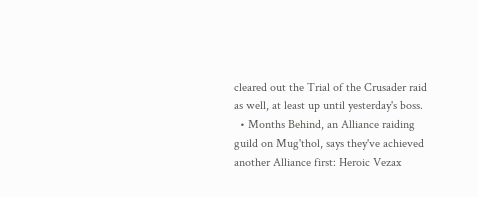cleared out the Trial of the Crusader raid as well, at least up until yesterday's boss.
  • Months Behind, an Alliance raiding guild on Mug'thol, says they've achieved another Alliance first: Heroic Vezax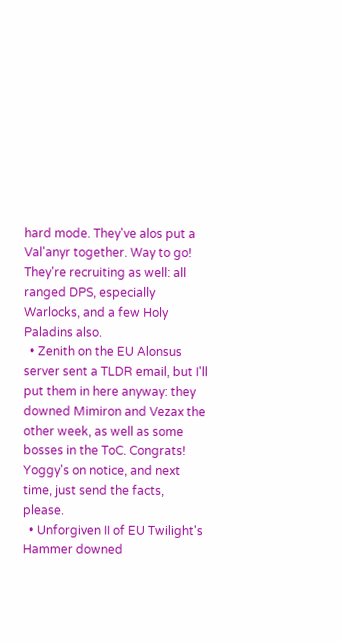hard mode. They've alos put a Val'anyr together. Way to go! They're recruiting as well: all ranged DPS, especially Warlocks, and a few Holy Paladins also.
  • Zenith on the EU Alonsus server sent a TLDR email, but I'll put them in here anyway: they downed Mimiron and Vezax the other week, as well as some bosses in the ToC. Congrats! Yoggy's on notice, and next time, just send the facts, please.
  • Unforgiven II of EU Twilight's Hammer downed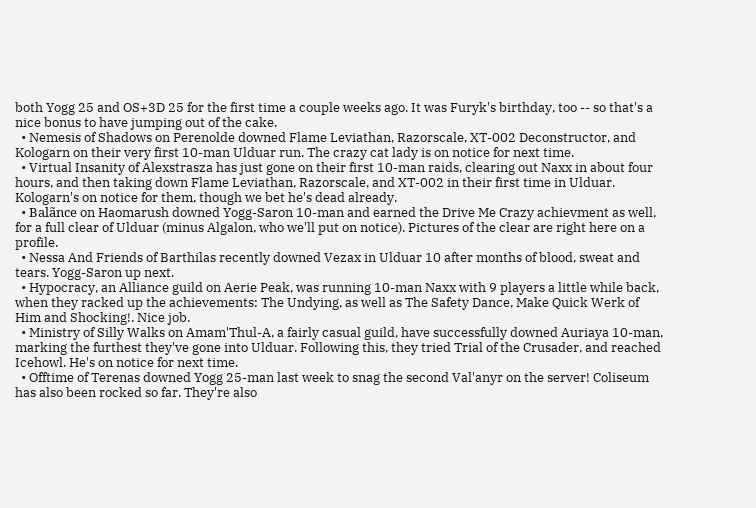both Yogg 25 and OS+3D 25 for the first time a couple weeks ago. It was Furyk's birthday, too -- so that's a nice bonus to have jumping out of the cake.
  • Nemesis of Shadows on Perenolde downed Flame Leviathan, Razorscale, XT-002 Deconstructor, and Kologarn on their very first 10-man Ulduar run. The crazy cat lady is on notice for next time.
  • Virtual Insanity of Alexstrasza has just gone on their first 10-man raids, clearing out Naxx in about four hours, and then taking down Flame Leviathan, Razorscale, and XT-002 in their first time in Ulduar. Kologarn's on notice for them, though we bet he's dead already.
  • Balãnce on Haomarush downed Yogg-Saron 10-man and earned the Drive Me Crazy achievment as well, for a full clear of Ulduar (minus Algalon, who we'll put on notice). Pictures of the clear are right here on a profile.
  • Nessa And Friends of Barthilas recently downed Vezax in Ulduar 10 after months of blood, sweat and tears. Yogg-Saron up next.
  • Hypocracy, an Alliance guild on Aerie Peak, was running 10-man Naxx with 9 players a little while back, when they racked up the achievements: The Undying, as well as The Safety Dance, Make Quick Werk of Him and Shocking!. Nice job.
  • Ministry of Silly Walks on Amam'Thul-A, a fairly casual guild, have successfully downed Auriaya 10-man, marking the furthest they've gone into Ulduar. Following this, they tried Trial of the Crusader, and reached Icehowl. He's on notice for next time.
  • Offtime of Terenas downed Yogg 25-man last week to snag the second Val'anyr on the server! Coliseum has also been rocked so far. They're also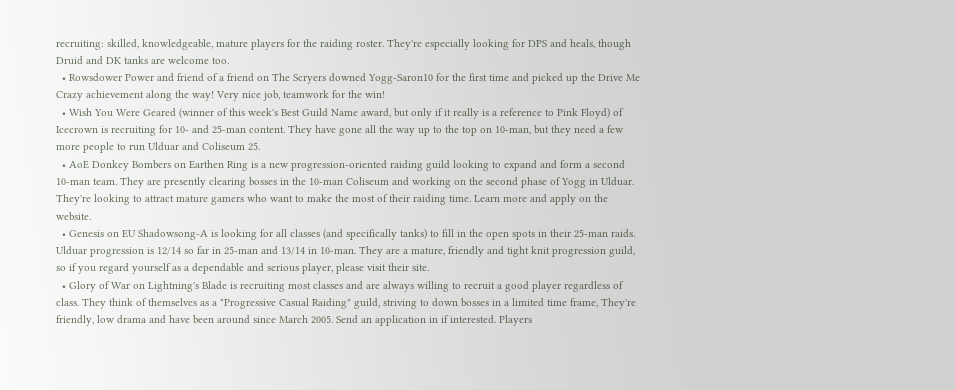recruiting: skilled, knowledgeable, mature players for the raiding roster. They're especially looking for DPS and heals, though Druid and DK tanks are welcome too.
  • Rowsdower Power and friend of a friend on The Scryers downed Yogg-Saron10 for the first time and picked up the Drive Me Crazy achievement along the way! Very nice job, teamwork for the win!
  • Wish You Were Geared (winner of this week's Best Guild Name award, but only if it really is a reference to Pink Floyd) of Icecrown is recruiting for 10- and 25-man content. They have gone all the way up to the top on 10-man, but they need a few more people to run Ulduar and Coliseum 25.
  • AoE Donkey Bombers on Earthen Ring is a new progression-oriented raiding guild looking to expand and form a second 10-man team. They are presently clearing bosses in the 10-man Coliseum and working on the second phase of Yogg in Ulduar. They're looking to attract mature gamers who want to make the most of their raiding time. Learn more and apply on the website.
  • Genesis on EU Shadowsong-A is looking for all classes (and specifically tanks) to fill in the open spots in their 25-man raids. Ulduar progression is 12/14 so far in 25-man and 13/14 in 10-man. They are a mature, friendly and tight knit progression guild, so if you regard yourself as a dependable and serious player, please visit their site.
  • Glory of War on Lightning's Blade is recruiting most classes and are always willing to recruit a good player regardless of class. They think of themselves as a "Progressive Casual Raiding" guild, striving to down bosses in a limited time frame, They're friendly, low drama and have been around since March 2005. Send an application in if interested. Players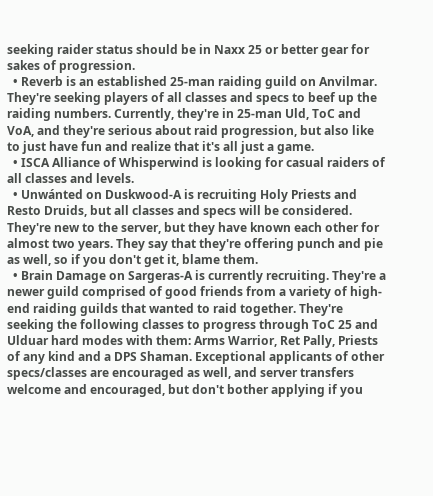seeking raider status should be in Naxx 25 or better gear for sakes of progression.
  • Reverb is an established 25-man raiding guild on Anvilmar. They're seeking players of all classes and specs to beef up the raiding numbers. Currently, they're in 25-man Uld, ToC and VoA, and they're serious about raid progression, but also like to just have fun and realize that it's all just a game.
  • ISCA Alliance of Whisperwind is looking for casual raiders of all classes and levels.
  • Unwánted on Duskwood-A is recruiting Holy Priests and Resto Druids, but all classes and specs will be considered. They're new to the server, but they have known each other for almost two years. They say that they're offering punch and pie as well, so if you don't get it, blame them.
  • Brain Damage on Sargeras-A is currently recruiting. They're a newer guild comprised of good friends from a variety of high-end raiding guilds that wanted to raid together. They're seeking the following classes to progress through ToC 25 and Ulduar hard modes with them: Arms Warrior, Ret Pally, Priests of any kind and a DPS Shaman. Exceptional applicants of other specs/classes are encouraged as well, and server transfers welcome and encouraged, but don't bother applying if you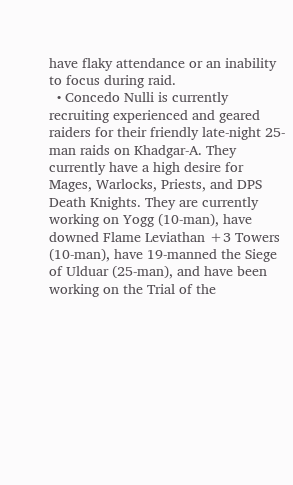have flaky attendance or an inability to focus during raid.
  • Concedo Nulli is currently recruiting experienced and geared raiders for their friendly late-night 25-man raids on Khadgar-A. They currently have a high desire for Mages, Warlocks, Priests, and DPS Death Knights. They are currently working on Yogg (10-man), have downed Flame Leviathan +3 Towers (10-man), have 19-manned the Siege of Ulduar (25-man), and have been working on the Trial of the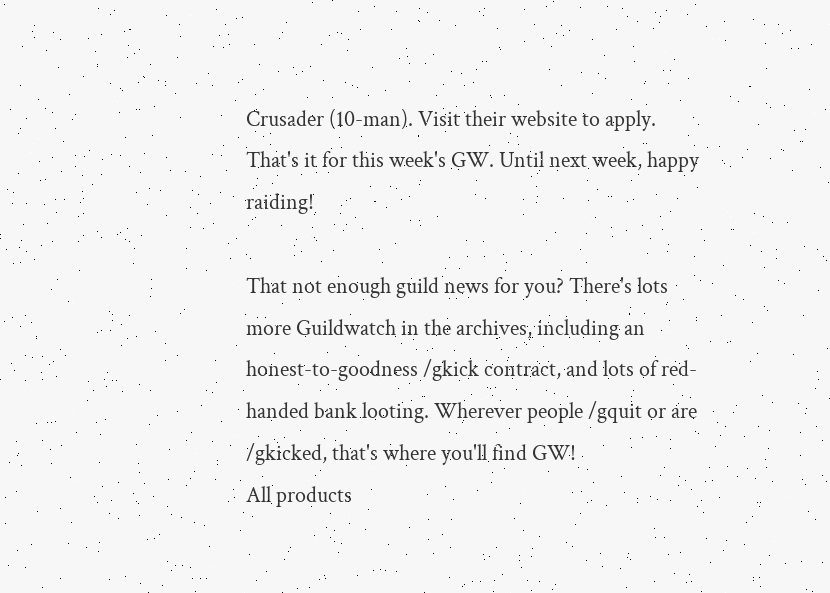Crusader (10-man). Visit their website to apply.
That's it for this week's GW. Until next week, happy raiding!

That not enough guild news for you? There's lots more Guildwatch in the archives, including an honest-to-goodness /gkick contract, and lots of red-handed bank looting. Wherever people /gquit or are /gkicked, that's where you'll find GW!
All products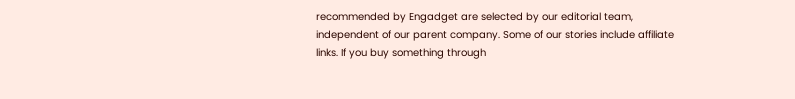recommended by Engadget are selected by our editorial team, independent of our parent company. Some of our stories include affiliate links. If you buy something through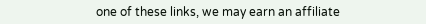one of these links, we may earn an affiliate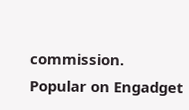commission.
Popular on Engadget